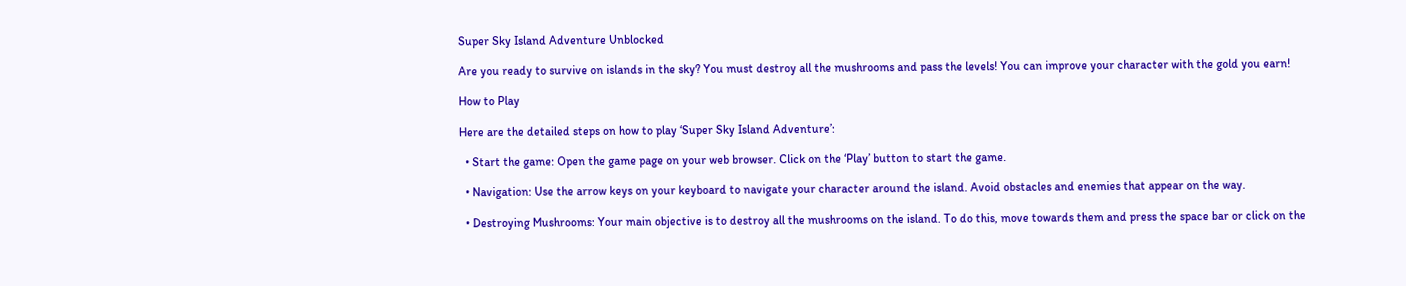Super Sky Island Adventure Unblocked

Are you ready to survive on islands in the sky? You must destroy all the mushrooms and pass the levels! You can improve your character with the gold you earn!

How to Play

Here are the detailed steps on how to play ‘Super Sky Island Adventure’:

  • Start the game: Open the game page on your web browser. Click on the ‘Play’ button to start the game.

  • Navigation: Use the arrow keys on your keyboard to navigate your character around the island. Avoid obstacles and enemies that appear on the way.

  • Destroying Mushrooms: Your main objective is to destroy all the mushrooms on the island. To do this, move towards them and press the space bar or click on the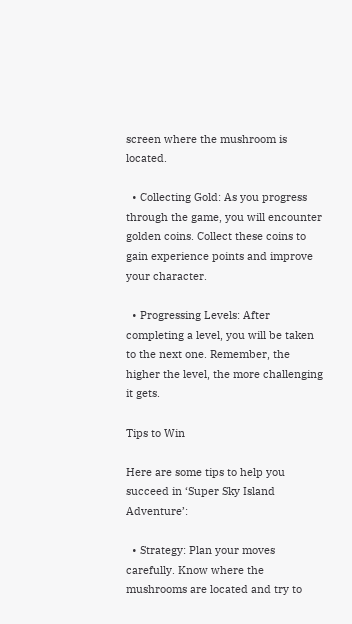screen where the mushroom is located.

  • Collecting Gold: As you progress through the game, you will encounter golden coins. Collect these coins to gain experience points and improve your character.

  • Progressing Levels: After completing a level, you will be taken to the next one. Remember, the higher the level, the more challenging it gets.

Tips to Win

Here are some tips to help you succeed in ‘Super Sky Island Adventure’:

  • Strategy: Plan your moves carefully. Know where the mushrooms are located and try to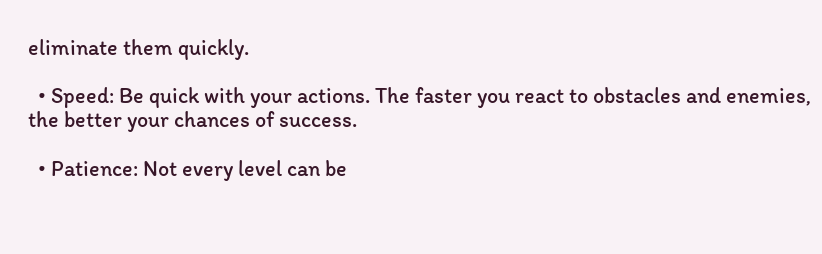eliminate them quickly.

  • Speed: Be quick with your actions. The faster you react to obstacles and enemies, the better your chances of success.

  • Patience: Not every level can be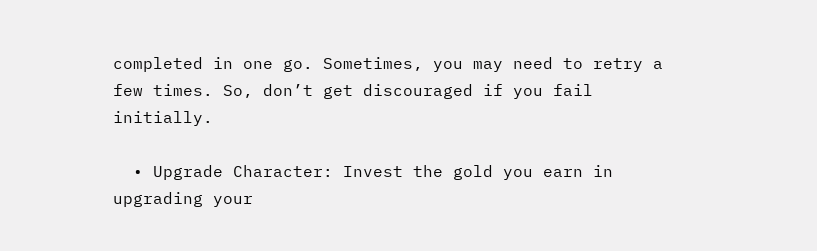completed in one go. Sometimes, you may need to retry a few times. So, don’t get discouraged if you fail initially.

  • Upgrade Character: Invest the gold you earn in upgrading your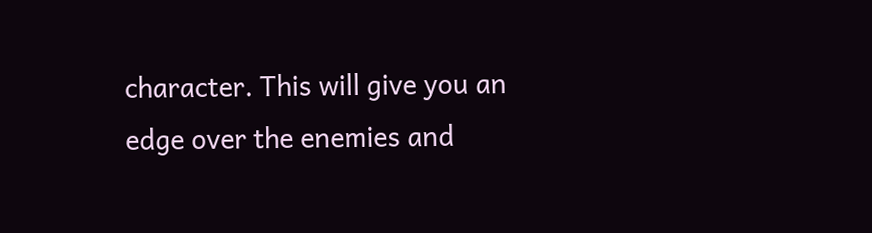character. This will give you an edge over the enemies and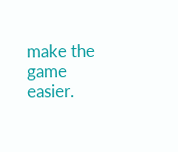make the game easier.